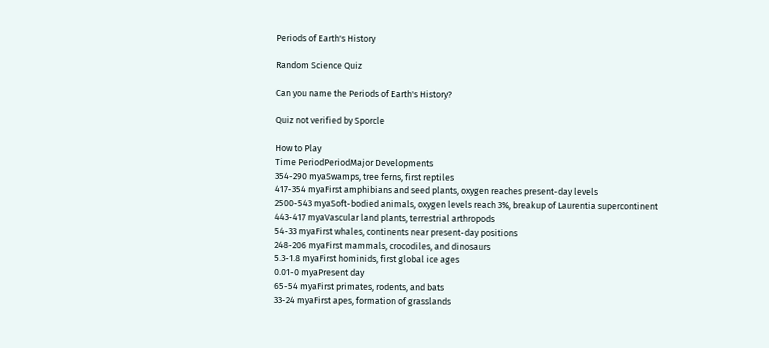Periods of Earth's History

Random Science Quiz

Can you name the Periods of Earth's History?

Quiz not verified by Sporcle

How to Play
Time PeriodPeriodMajor Developments
354-290 myaSwamps, tree ferns, first reptiles
417-354 myaFirst amphibians and seed plants, oxygen reaches present-day levels
2500-543 myaSoft-bodied animals, oxygen levels reach 3%, breakup of Laurentia supercontinent
443-417 myaVascular land plants, terrestrial arthropods
54-33 myaFirst whales, continents near present-day positions
248-206 myaFirst mammals, crocodiles, and dinosaurs
5.3-1.8 myaFirst hominids, first global ice ages
0.01-0 myaPresent day
65-54 myaFirst primates, rodents, and bats
33-24 myaFirst apes, formation of grasslands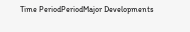Time PeriodPeriodMajor Developments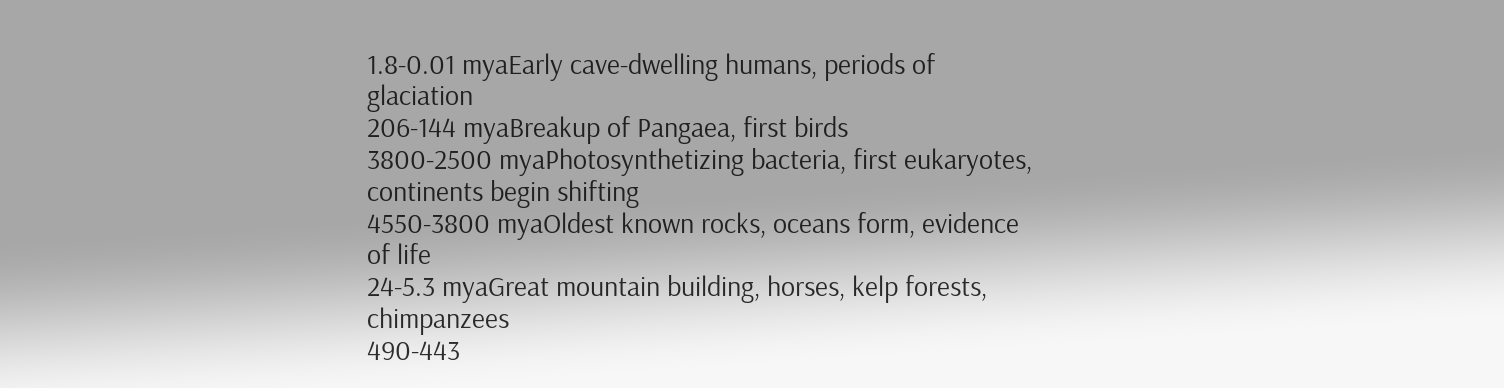1.8-0.01 myaEarly cave-dwelling humans, periods of glaciation
206-144 myaBreakup of Pangaea, first birds
3800-2500 myaPhotosynthetizing bacteria, first eukaryotes, continents begin shifting
4550-3800 myaOldest known rocks, oceans form, evidence of life
24-5.3 myaGreat mountain building, horses, kelp forests, chimpanzees
490-443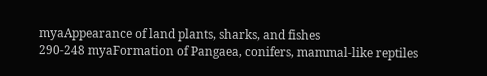myaAppearance of land plants, sharks, and fishes
290-248 myaFormation of Pangaea, conifers, mammal-like reptiles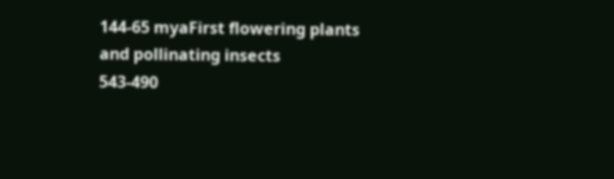144-65 myaFirst flowering plants and pollinating insects
543-490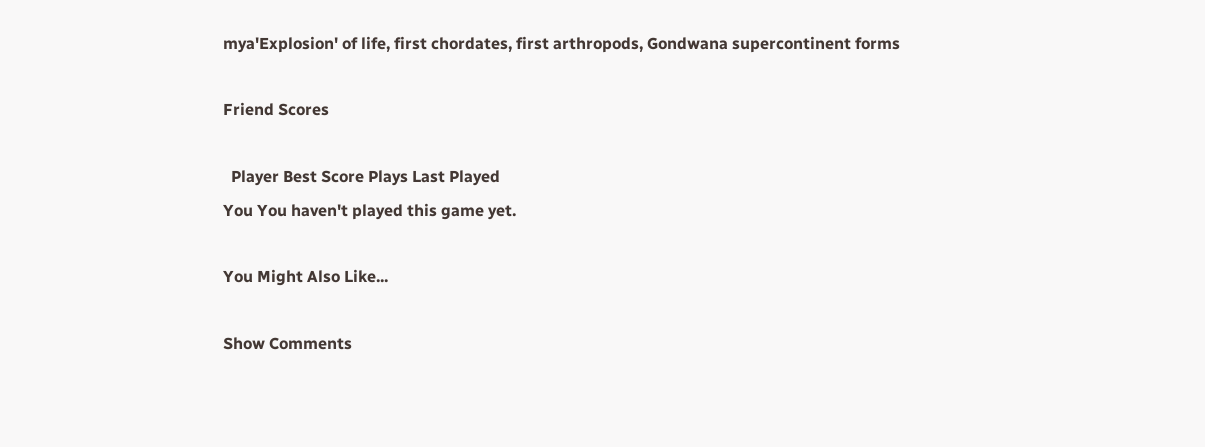mya'Explosion' of life, first chordates, first arthropods, Gondwana supercontinent forms

Friend Scores

  Player Best Score Plays Last Played
You You haven't played this game yet.

You Might Also Like...

Show Comments